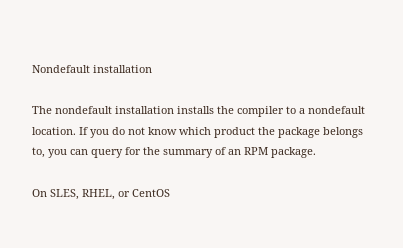Nondefault installation

The nondefault installation installs the compiler to a nondefault location. If you do not know which product the package belongs to, you can query for the summary of an RPM package.

On SLES, RHEL, or CentOS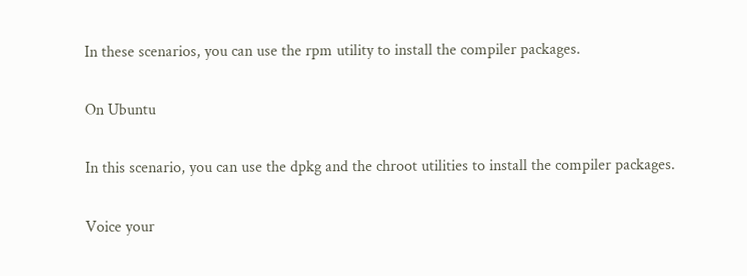In these scenarios, you can use the rpm utility to install the compiler packages.

On Ubuntu

In this scenario, you can use the dpkg and the chroot utilities to install the compiler packages.

Voice your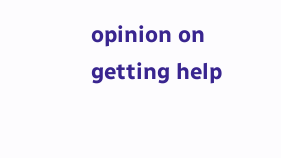opinion on getting help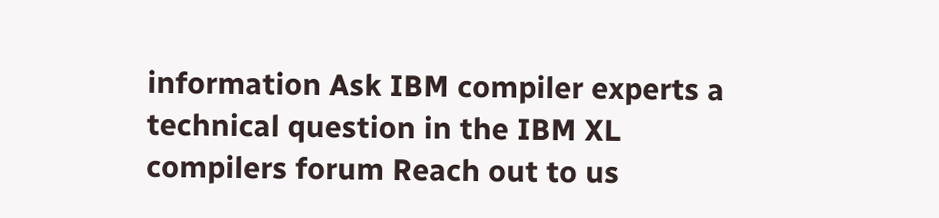information Ask IBM compiler experts a technical question in the IBM XL compilers forum Reach out to us